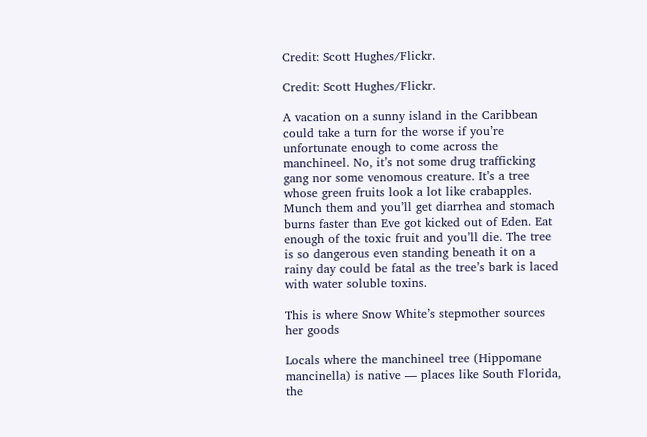Credit: Scott Hughes/Flickr.

Credit: Scott Hughes/Flickr.

A vacation on a sunny island in the Caribbean could take a turn for the worse if you’re unfortunate enough to come across the manchineel. No, it’s not some drug trafficking gang nor some venomous creature. It’s a tree whose green fruits look a lot like crabapples. Munch them and you’ll get diarrhea and stomach burns faster than Eve got kicked out of Eden. Eat enough of the toxic fruit and you’ll die. The tree is so dangerous even standing beneath it on a rainy day could be fatal as the tree’s bark is laced with water soluble toxins.

This is where Snow White’s stepmother sources her goods

Locals where the manchineel tree (Hippomane mancinella) is native — places like South Florida, the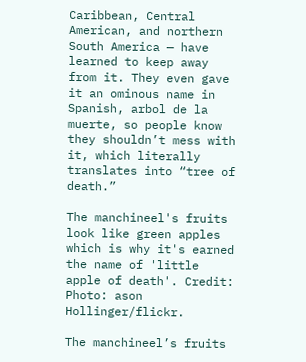Caribbean, Central American, and northern South America — have learned to keep away from it. They even gave it an ominous name in Spanish, arbol de la muerte, so people know they shouldn’t mess with it, which literally translates into “tree of death.”

The manchineel's fruits look like green apples which is why it's earned the name of 'little apple of death'. Credit: Photo: ason Hollinger/flickr.

The manchineel’s fruits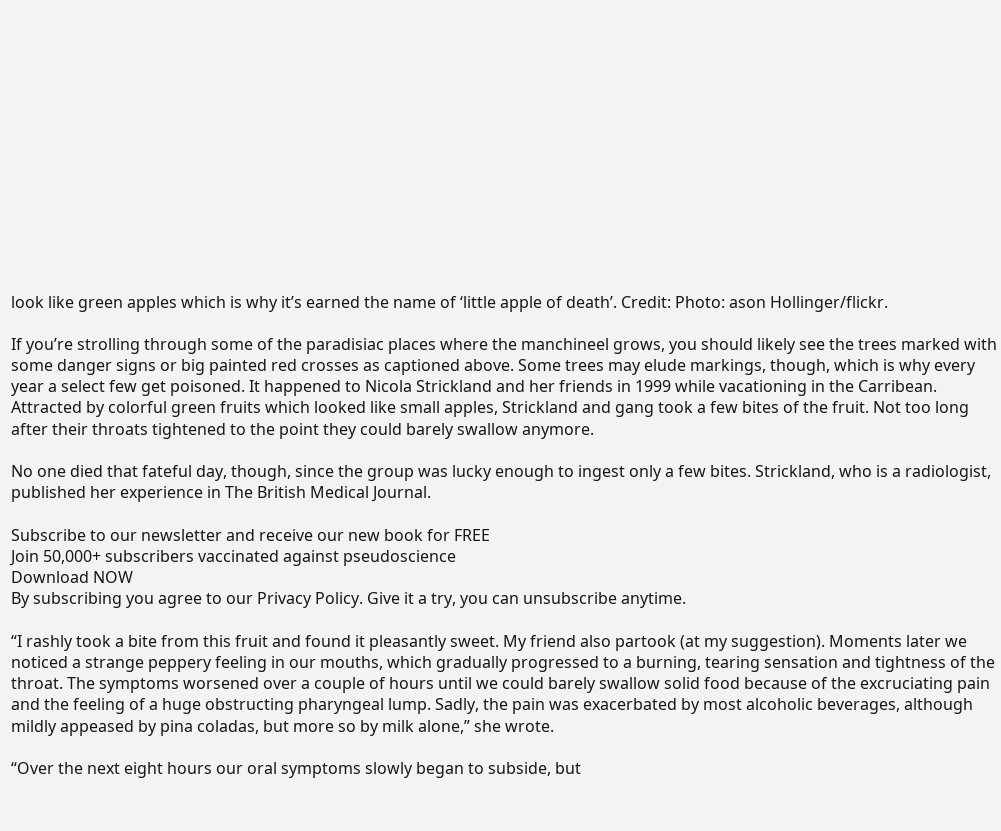look like green apples which is why it’s earned the name of ‘little apple of death’. Credit: Photo: ason Hollinger/flickr.

If you’re strolling through some of the paradisiac places where the manchineel grows, you should likely see the trees marked with some danger signs or big painted red crosses as captioned above. Some trees may elude markings, though, which is why every year a select few get poisoned. It happened to Nicola Strickland and her friends in 1999 while vacationing in the Carribean. Attracted by colorful green fruits which looked like small apples, Strickland and gang took a few bites of the fruit. Not too long after their throats tightened to the point they could barely swallow anymore.

No one died that fateful day, though, since the group was lucky enough to ingest only a few bites. Strickland, who is a radiologist, published her experience in The British Medical Journal.

Subscribe to our newsletter and receive our new book for FREE
Join 50,000+ subscribers vaccinated against pseudoscience
Download NOW
By subscribing you agree to our Privacy Policy. Give it a try, you can unsubscribe anytime.

“I rashly took a bite from this fruit and found it pleasantly sweet. My friend also partook (at my suggestion). Moments later we noticed a strange peppery feeling in our mouths, which gradually progressed to a burning, tearing sensation and tightness of the throat. The symptoms worsened over a couple of hours until we could barely swallow solid food because of the excruciating pain and the feeling of a huge obstructing pharyngeal lump. Sadly, the pain was exacerbated by most alcoholic beverages, although mildly appeased by pina coladas, but more so by milk alone,” she wrote.

“Over the next eight hours our oral symptoms slowly began to subside, but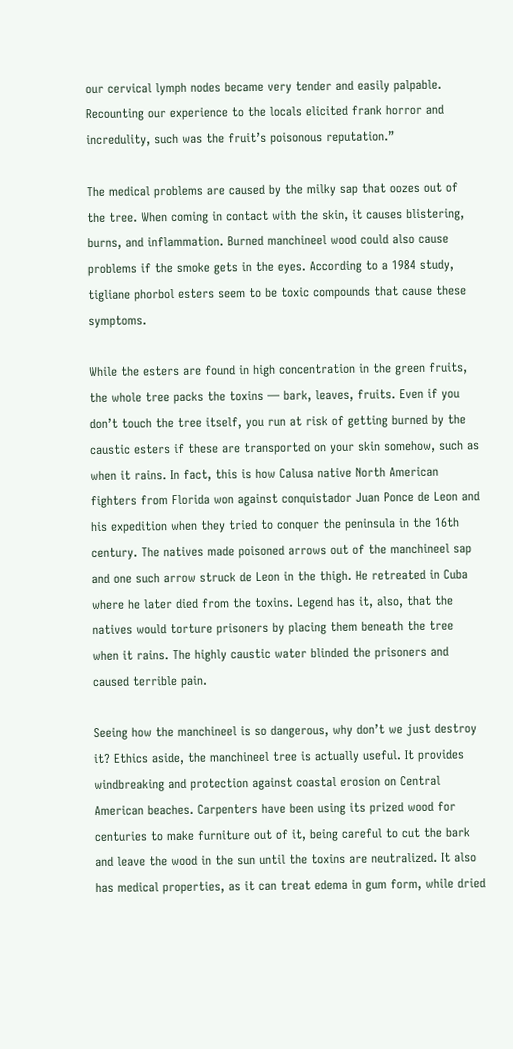our cervical lymph nodes became very tender and easily palpable. Recounting our experience to the locals elicited frank horror and incredulity, such was the fruit’s poisonous reputation.”

The medical problems are caused by the milky sap that oozes out of the tree. When coming in contact with the skin, it causes blistering, burns, and inflammation. Burned manchineel wood could also cause problems if the smoke gets in the eyes. According to a 1984 study, tigliane phorbol esters seem to be toxic compounds that cause these symptoms.

While the esters are found in high concentration in the green fruits, the whole tree packs the toxins — bark, leaves, fruits. Even if you don’t touch the tree itself, you run at risk of getting burned by the caustic esters if these are transported on your skin somehow, such as when it rains. In fact, this is how Calusa native North American fighters from Florida won against conquistador Juan Ponce de Leon and his expedition when they tried to conquer the peninsula in the 16th century. The natives made poisoned arrows out of the manchineel sap and one such arrow struck de Leon in the thigh. He retreated in Cuba where he later died from the toxins. Legend has it, also, that the natives would torture prisoners by placing them beneath the tree when it rains. The highly caustic water blinded the prisoners and caused terrible pain.

Seeing how the manchineel is so dangerous, why don’t we just destroy it? Ethics aside, the manchineel tree is actually useful. It provides windbreaking and protection against coastal erosion on Central American beaches. Carpenters have been using its prized wood for centuries to make furniture out of it, being careful to cut the bark and leave the wood in the sun until the toxins are neutralized. It also has medical properties, as it can treat edema in gum form, while dried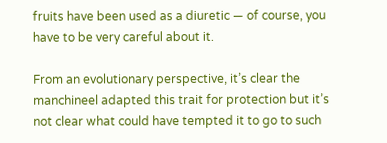fruits have been used as a diuretic — of course, you have to be very careful about it.

From an evolutionary perspective, it’s clear the manchineel adapted this trait for protection but it’s not clear what could have tempted it to go to such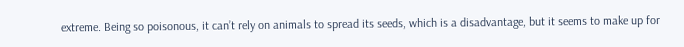extreme. Being so poisonous, it can’t rely on animals to spread its seeds, which is a disadvantage, but it seems to make up for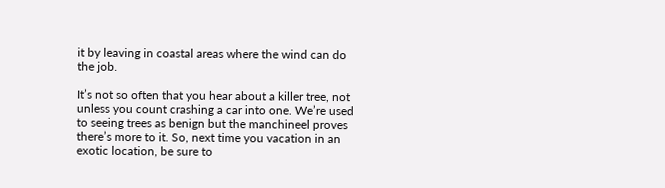it by leaving in coastal areas where the wind can do the job.

It’s not so often that you hear about a killer tree, not unless you count crashing a car into one. We’re used to seeing trees as benign but the manchineel proves there’s more to it. So, next time you vacation in an exotic location, be sure to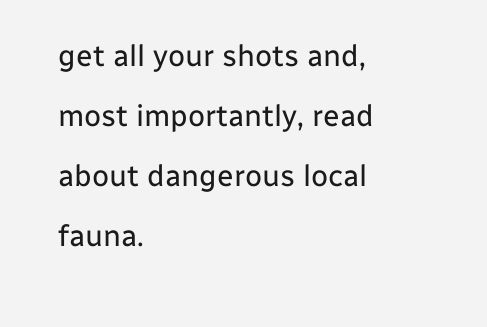get all your shots and, most importantly, read about dangerous local fauna.